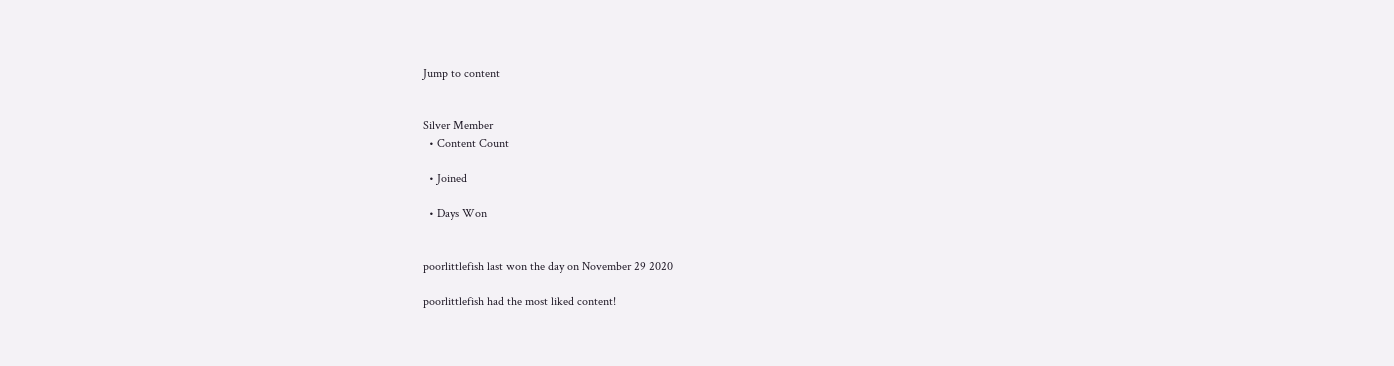Jump to content


Silver Member
  • Content Count

  • Joined

  • Days Won


poorlittlefish last won the day on November 29 2020

poorlittlefish had the most liked content!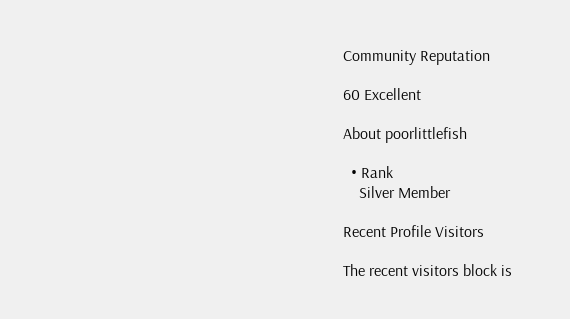Community Reputation

60 Excellent

About poorlittlefish

  • Rank
    Silver Member

Recent Profile Visitors

The recent visitors block is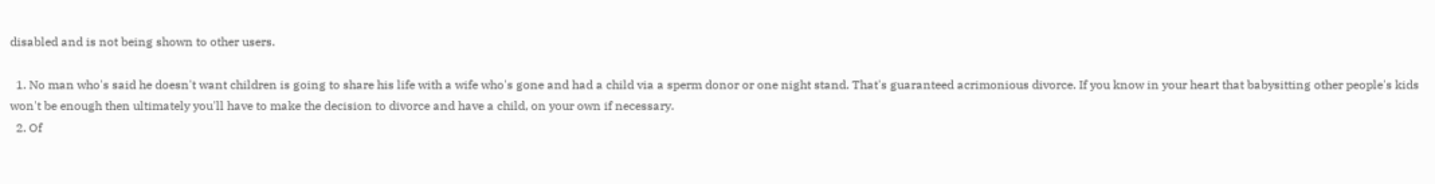disabled and is not being shown to other users.

  1. No man who's said he doesn't want children is going to share his life with a wife who's gone and had a child via a sperm donor or one night stand. That's guaranteed acrimonious divorce. If you know in your heart that babysitting other people's kids won't be enough then ultimately you'll have to make the decision to divorce and have a child, on your own if necessary.
  2. Of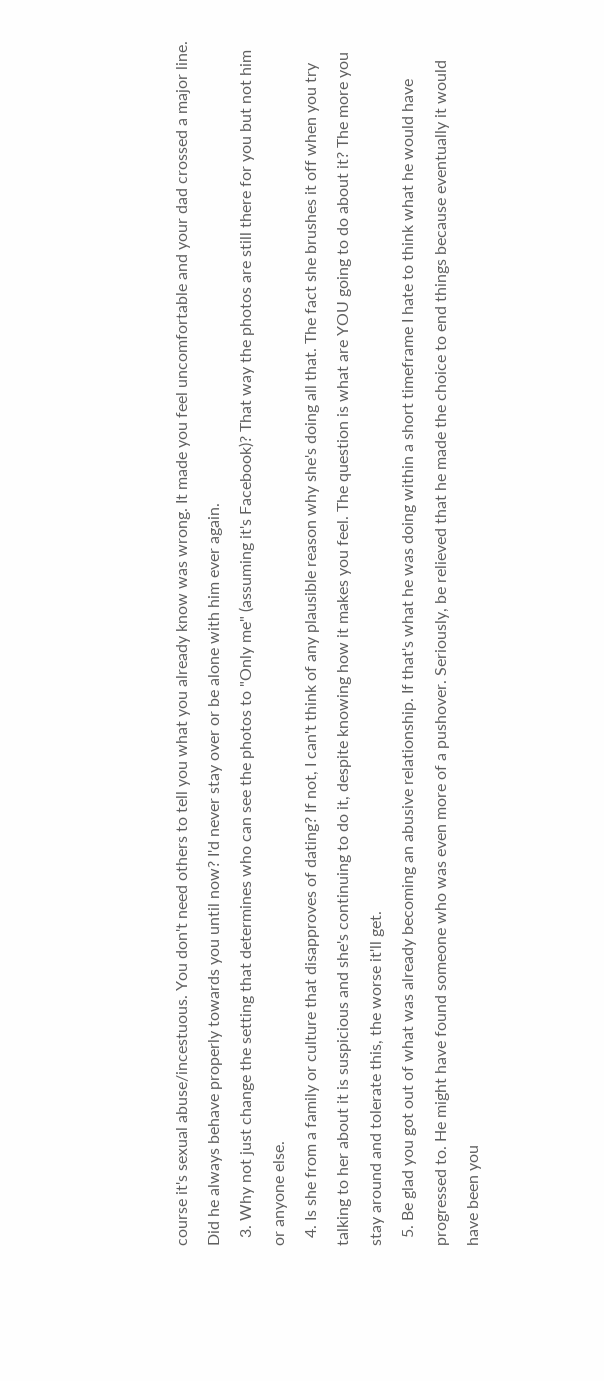course it's sexual abuse/incestuous. You don't need others to tell you what you already know was wrong. It made you feel uncomfortable and your dad crossed a major line. Did he always behave properly towards you until now? I'd never stay over or be alone with him ever again.
  3. Why not just change the setting that determines who can see the photos to "Only me" (assuming it's Facebook)? That way the photos are still there for you but not him or anyone else.
  4. Is she from a family or culture that disapproves of dating? If not, I can't think of any plausible reason why she's doing all that. The fact she brushes it off when you try talking to her about it is suspicious and she's continuing to do it, despite knowing how it makes you feel. The question is what are YOU going to do about it? The more you stay around and tolerate this, the worse it'll get.
  5. Be glad you got out of what was already becoming an abusive relationship. If that's what he was doing within a short timeframe I hate to think what he would have progressed to. He might have found someone who was even more of a pushover. Seriously, be relieved that he made the choice to end things because eventually it would have been you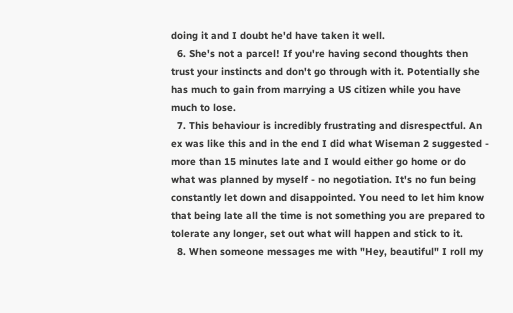doing it and I doubt he'd have taken it well.
  6. She's not a parcel! If you're having second thoughts then trust your instincts and don't go through with it. Potentially she has much to gain from marrying a US citizen while you have much to lose.
  7. This behaviour is incredibly frustrating and disrespectful. An ex was like this and in the end I did what Wiseman 2 suggested - more than 15 minutes late and I would either go home or do what was planned by myself - no negotiation. It's no fun being constantly let down and disappointed. You need to let him know that being late all the time is not something you are prepared to tolerate any longer, set out what will happen and stick to it.
  8. When someone messages me with "Hey, beautiful" I roll my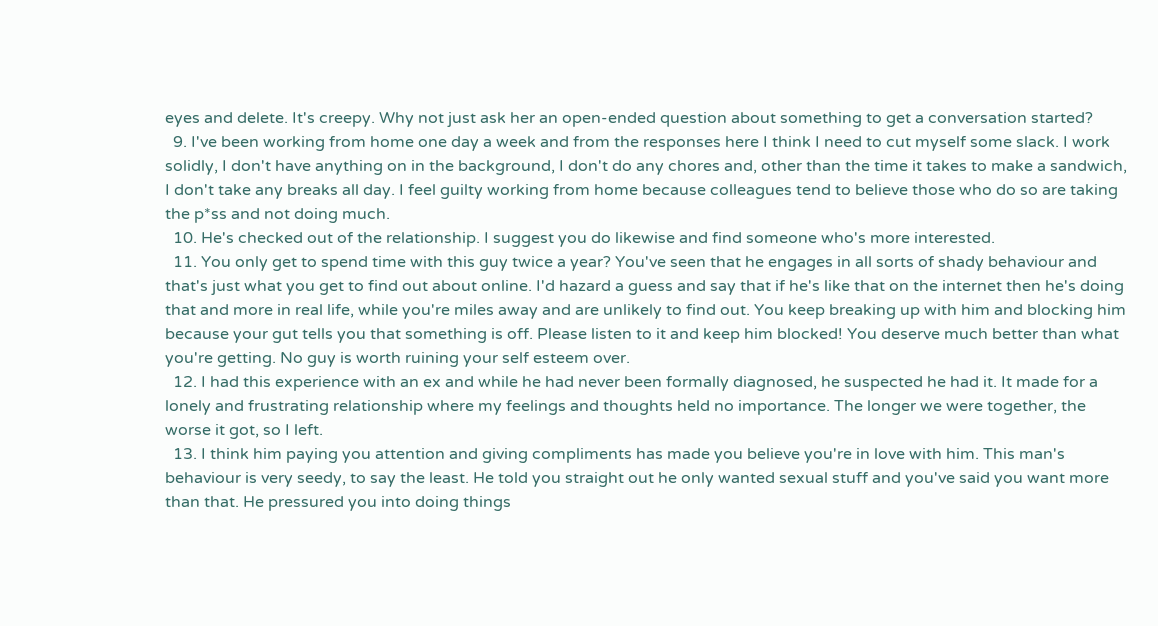eyes and delete. It's creepy. Why not just ask her an open-ended question about something to get a conversation started?
  9. I've been working from home one day a week and from the responses here I think I need to cut myself some slack. I work solidly, I don't have anything on in the background, I don't do any chores and, other than the time it takes to make a sandwich, I don't take any breaks all day. I feel guilty working from home because colleagues tend to believe those who do so are taking the p*ss and not doing much.
  10. He's checked out of the relationship. I suggest you do likewise and find someone who's more interested.
  11. You only get to spend time with this guy twice a year? You've seen that he engages in all sorts of shady behaviour and that's just what you get to find out about online. I'd hazard a guess and say that if he's like that on the internet then he's doing that and more in real life, while you're miles away and are unlikely to find out. You keep breaking up with him and blocking him because your gut tells you that something is off. Please listen to it and keep him blocked! You deserve much better than what you're getting. No guy is worth ruining your self esteem over.
  12. I had this experience with an ex and while he had never been formally diagnosed, he suspected he had it. It made for a lonely and frustrating relationship where my feelings and thoughts held no importance. The longer we were together, the worse it got, so I left.
  13. I think him paying you attention and giving compliments has made you believe you're in love with him. This man's behaviour is very seedy, to say the least. He told you straight out he only wanted sexual stuff and you've said you want more than that. He pressured you into doing things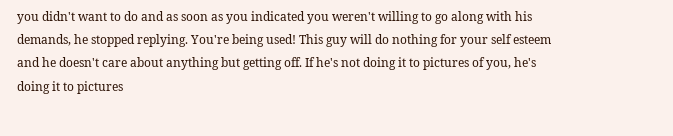you didn't want to do and as soon as you indicated you weren't willing to go along with his demands, he stopped replying. You're being used! This guy will do nothing for your self esteem and he doesn't care about anything but getting off. If he's not doing it to pictures of you, he's doing it to pictures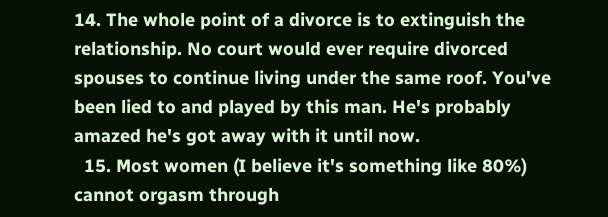14. The whole point of a divorce is to extinguish the relationship. No court would ever require divorced spouses to continue living under the same roof. You've been lied to and played by this man. He's probably amazed he's got away with it until now.
  15. Most women (I believe it's something like 80%) cannot orgasm through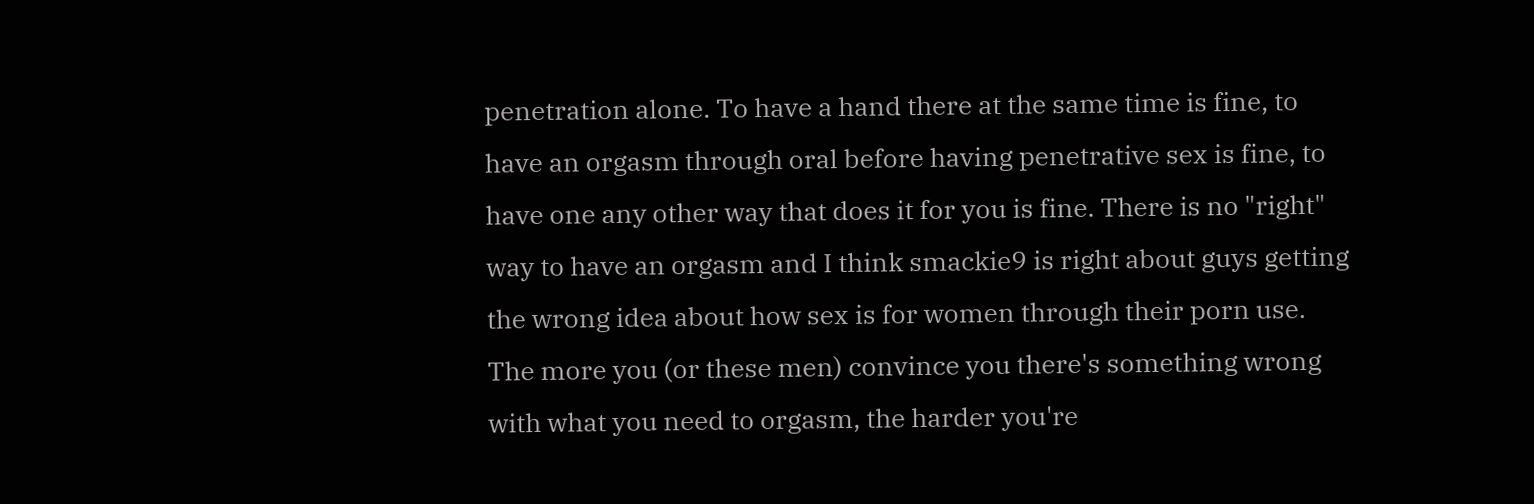penetration alone. To have a hand there at the same time is fine, to have an orgasm through oral before having penetrative sex is fine, to have one any other way that does it for you is fine. There is no "right" way to have an orgasm and I think smackie9 is right about guys getting the wrong idea about how sex is for women through their porn use. The more you (or these men) convince you there's something wrong with what you need to orgasm, the harder you're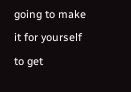going to make it for yourself to get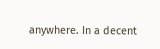anywhere. In a decent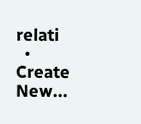relati
  • Create New...